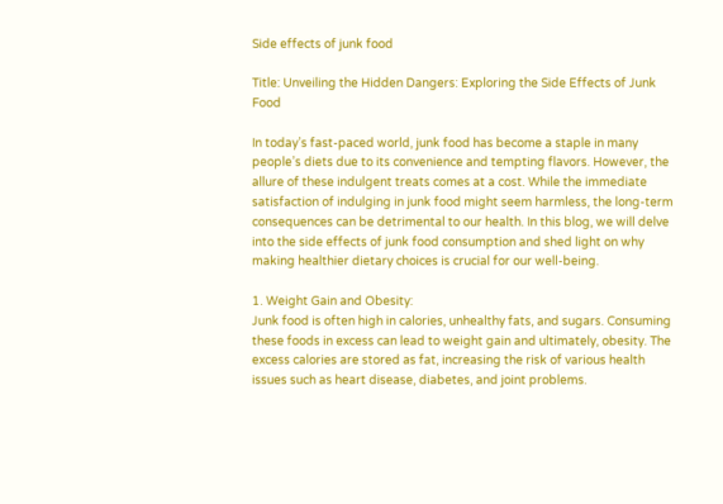Side effects of junk food

Title: Unveiling the Hidden Dangers: Exploring the Side Effects of Junk Food

In today’s fast-paced world, junk food has become a staple in many people’s diets due to its convenience and tempting flavors. However, the allure of these indulgent treats comes at a cost. While the immediate satisfaction of indulging in junk food might seem harmless, the long-term consequences can be detrimental to our health. In this blog, we will delve into the side effects of junk food consumption and shed light on why making healthier dietary choices is crucial for our well-being.

1. Weight Gain and Obesity:
Junk food is often high in calories, unhealthy fats, and sugars. Consuming these foods in excess can lead to weight gain and ultimately, obesity. The excess calories are stored as fat, increasing the risk of various health issues such as heart disease, diabetes, and joint problems.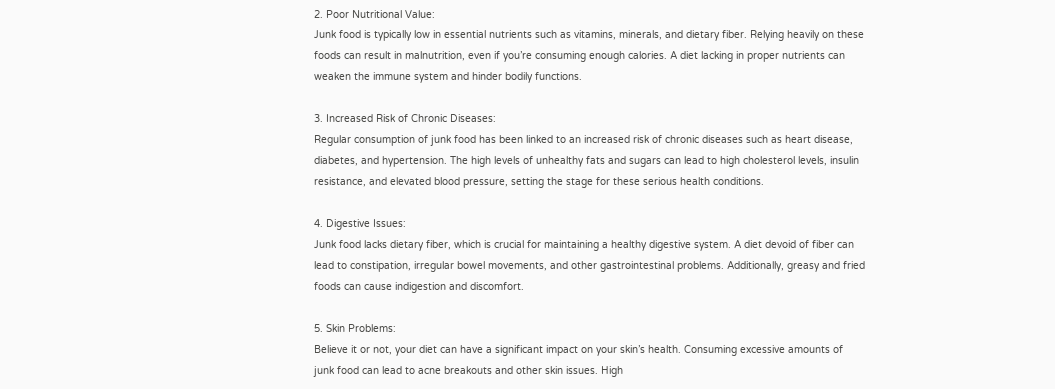2. Poor Nutritional Value:
Junk food is typically low in essential nutrients such as vitamins, minerals, and dietary fiber. Relying heavily on these foods can result in malnutrition, even if you’re consuming enough calories. A diet lacking in proper nutrients can weaken the immune system and hinder bodily functions.

3. Increased Risk of Chronic Diseases:
Regular consumption of junk food has been linked to an increased risk of chronic diseases such as heart disease, diabetes, and hypertension. The high levels of unhealthy fats and sugars can lead to high cholesterol levels, insulin resistance, and elevated blood pressure, setting the stage for these serious health conditions.

4. Digestive Issues:
Junk food lacks dietary fiber, which is crucial for maintaining a healthy digestive system. A diet devoid of fiber can lead to constipation, irregular bowel movements, and other gastrointestinal problems. Additionally, greasy and fried foods can cause indigestion and discomfort.

5. Skin Problems:
Believe it or not, your diet can have a significant impact on your skin’s health. Consuming excessive amounts of junk food can lead to acne breakouts and other skin issues. High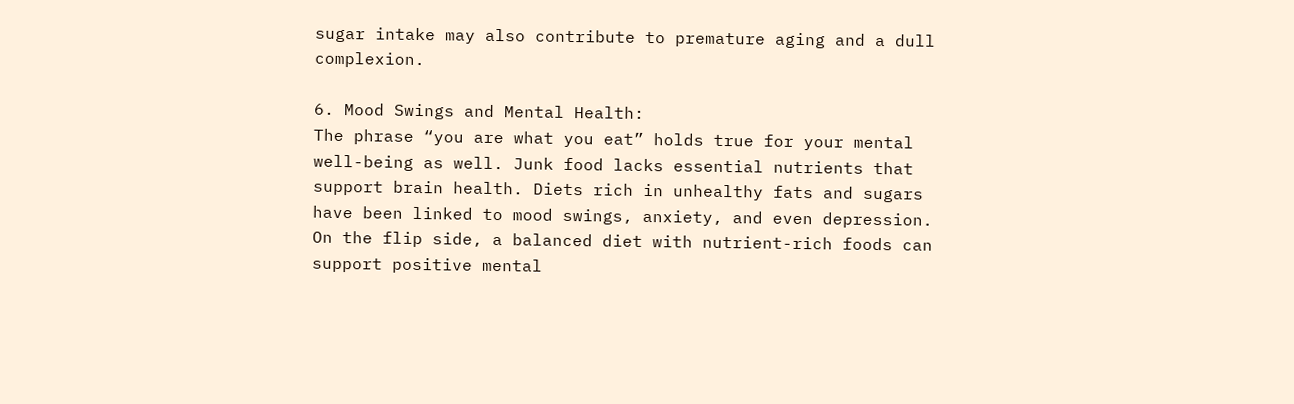sugar intake may also contribute to premature aging and a dull complexion.

6. Mood Swings and Mental Health:
The phrase “you are what you eat” holds true for your mental well-being as well. Junk food lacks essential nutrients that support brain health. Diets rich in unhealthy fats and sugars have been linked to mood swings, anxiety, and even depression. On the flip side, a balanced diet with nutrient-rich foods can support positive mental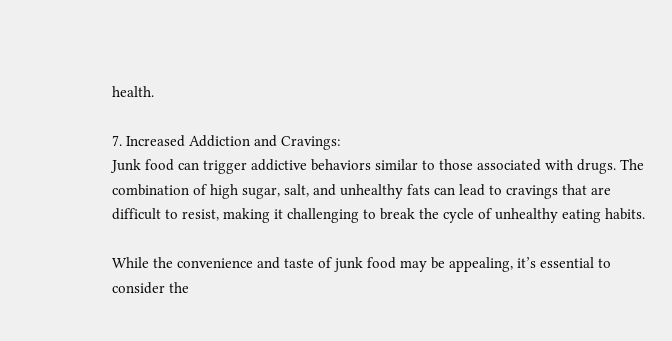health.

7. Increased Addiction and Cravings:
Junk food can trigger addictive behaviors similar to those associated with drugs. The combination of high sugar, salt, and unhealthy fats can lead to cravings that are difficult to resist, making it challenging to break the cycle of unhealthy eating habits.

While the convenience and taste of junk food may be appealing, it’s essential to consider the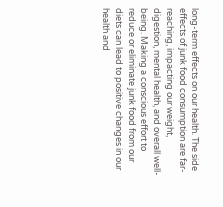long-term effects on our health. The side effects of junk food consumption are far-reaching, impacting our weight, digestion, mental health, and overall well-being. Making a conscious effort to reduce or eliminate junk food from our diets can lead to positive changes in our health and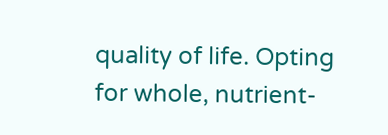quality of life. Opting for whole, nutrient-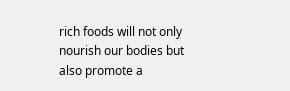rich foods will not only nourish our bodies but also promote a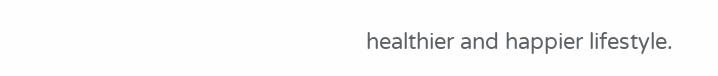healthier and happier lifestyle.